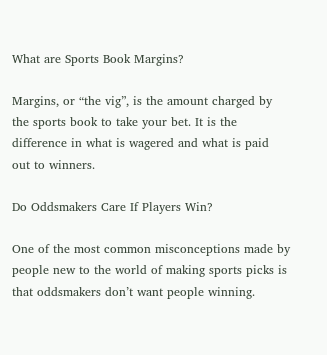What are Sports Book Margins?

Margins, or “the vig”, is the amount charged by the sports book to take your bet. It is the difference in what is wagered and what is paid out to winners.

Do Oddsmakers Care If Players Win?

One of the most common misconceptions made by people new to the world of making sports picks is that oddsmakers don’t want people winning.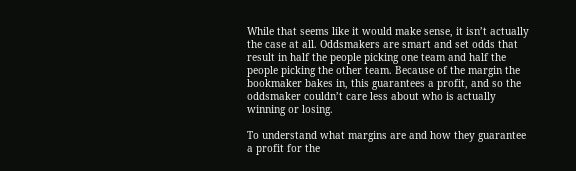While that seems like it would make sense, it isn’t actually the case at all. Oddsmakers are smart and set odds that result in half the people picking one team and half the people picking the other team. Because of the margin the bookmaker bakes in, this guarantees a profit, and so the oddsmaker couldn’t care less about who is actually winning or losing.

To understand what margins are and how they guarantee a profit for the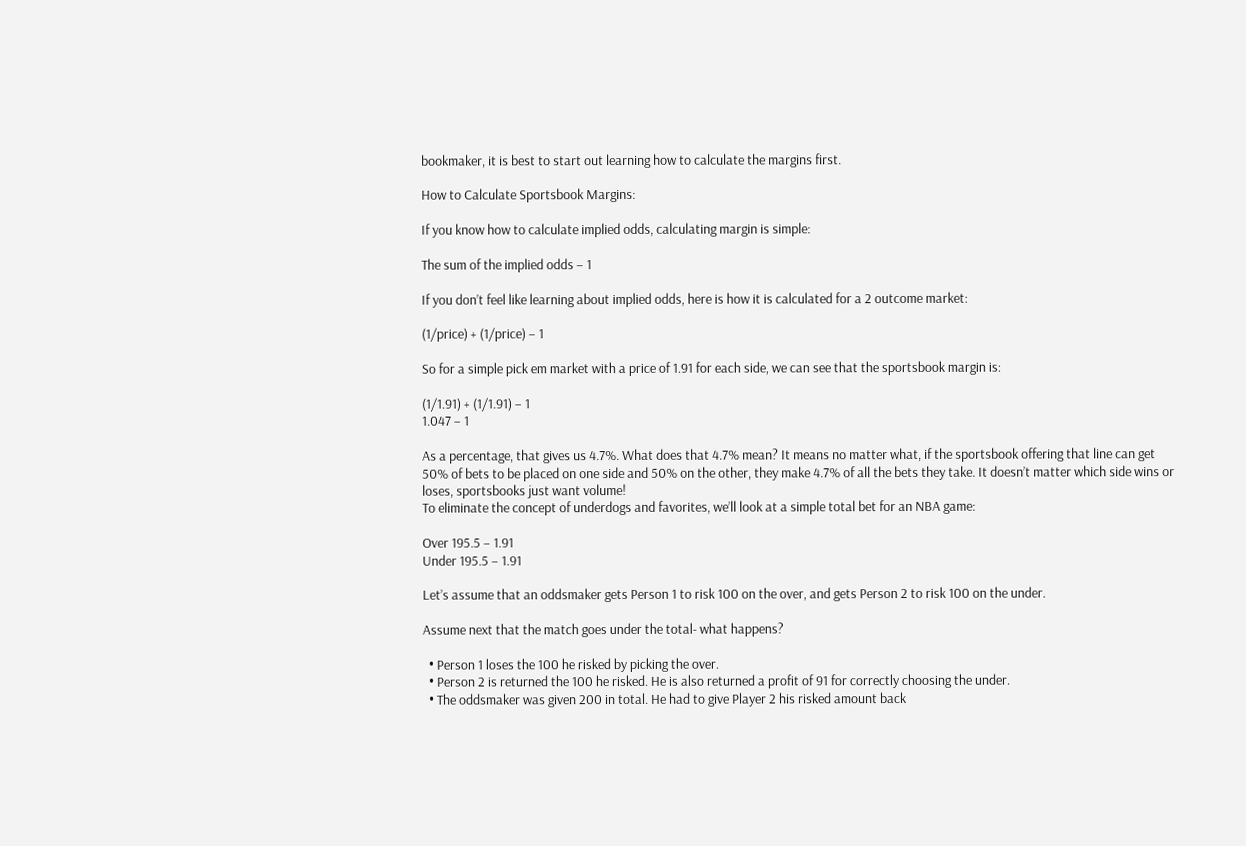bookmaker, it is best to start out learning how to calculate the margins first.

How to Calculate Sportsbook Margins:

If you know how to calculate implied odds, calculating margin is simple:

The sum of the implied odds – 1

If you don’t feel like learning about implied odds, here is how it is calculated for a 2 outcome market:

(1/price) + (1/price) – 1

So for a simple pick em market with a price of 1.91 for each side, we can see that the sportsbook margin is:

(1/1.91) + (1/1.91) – 1
1.047 – 1

As a percentage, that gives us 4.7%. What does that 4.7% mean? It means no matter what, if the sportsbook offering that line can get 50% of bets to be placed on one side and 50% on the other, they make 4.7% of all the bets they take. It doesn’t matter which side wins or loses, sportsbooks just want volume!
To eliminate the concept of underdogs and favorites, we’ll look at a simple total bet for an NBA game:

Over 195.5 – 1.91
Under 195.5 – 1.91

Let’s assume that an oddsmaker gets Person 1 to risk 100 on the over, and gets Person 2 to risk 100 on the under.

Assume next that the match goes under the total- what happens?

  • Person 1 loses the 100 he risked by picking the over.
  • Person 2 is returned the 100 he risked. He is also returned a profit of 91 for correctly choosing the under.
  • The oddsmaker was given 200 in total. He had to give Player 2 his risked amount back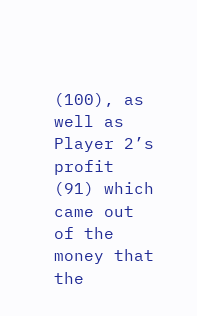(100), as well as Player 2’s profit (91) which came out of the money that the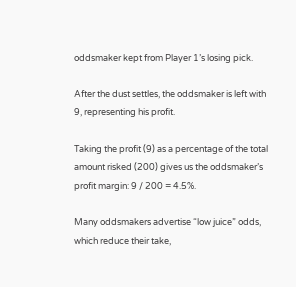oddsmaker kept from Player 1’s losing pick.

After the dust settles, the oddsmaker is left with 9, representing his profit.

Taking the profit (9) as a percentage of the total amount risked (200) gives us the oddsmaker’s profit margin: 9 / 200 = 4.5%.

Many oddsmakers advertise “low juice” odds, which reduce their take,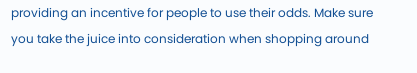providing an incentive for people to use their odds. Make sure you take the juice into consideration when shopping around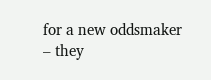for a new oddsmaker – they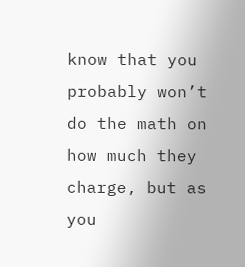know that you probably won’t do the math on how much they charge, but as you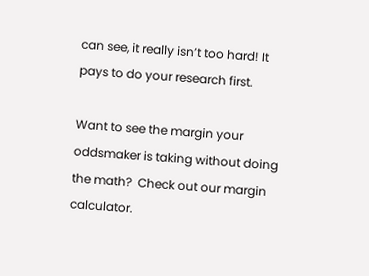can see, it really isn’t too hard! It pays to do your research first.

Want to see the margin your oddsmaker is taking without doing the math?  Check out our margin calculator.